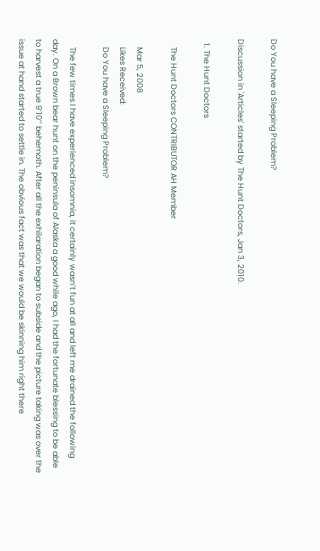Do You have a Sleeping Problem?

Discussion in 'Articles' started by The Hunt Doctors, Jan 3, 2010.

  1. The Hunt Doctors

    The Hunt Doctors CONTRIBUTOR AH Member

    Mar 5, 2008
    Likes Received:
    Do You have a Sleeping Problem?

    The few times I have experienced insomnia, it certainly wasn’t fun at all and left me drained the following day. On a Brown bear hunt on the peninsula of Alaska a good while ago, I had the fortunate blessing to be able to harvest a true 9’10’’ behemoth. After all the exhilaration began to subside and the picture taking was over the issue at hand started to settle in. The obvious fact was that we would be skinning him right there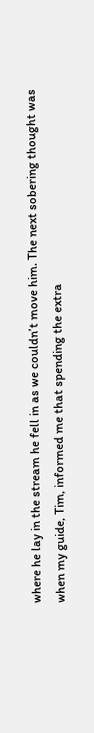where he lay in the stream he fell in as we couldn’t move him. The next sobering thought was when my guide, Tim, informed me that spending the extra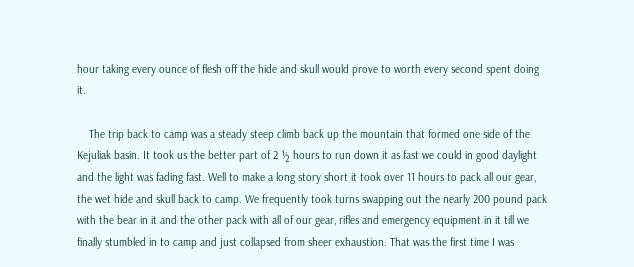hour taking every ounce of flesh off the hide and skull would prove to worth every second spent doing it.

    The trip back to camp was a steady steep climb back up the mountain that formed one side of the Kejuliak basin. It took us the better part of 2 ½ hours to run down it as fast we could in good daylight and the light was fading fast. Well to make a long story short it took over 11 hours to pack all our gear, the wet hide and skull back to camp. We frequently took turns swapping out the nearly 200 pound pack with the bear in it and the other pack with all of our gear, rifles and emergency equipment in it till we finally stumbled in to camp and just collapsed from sheer exhaustion. That was the first time I was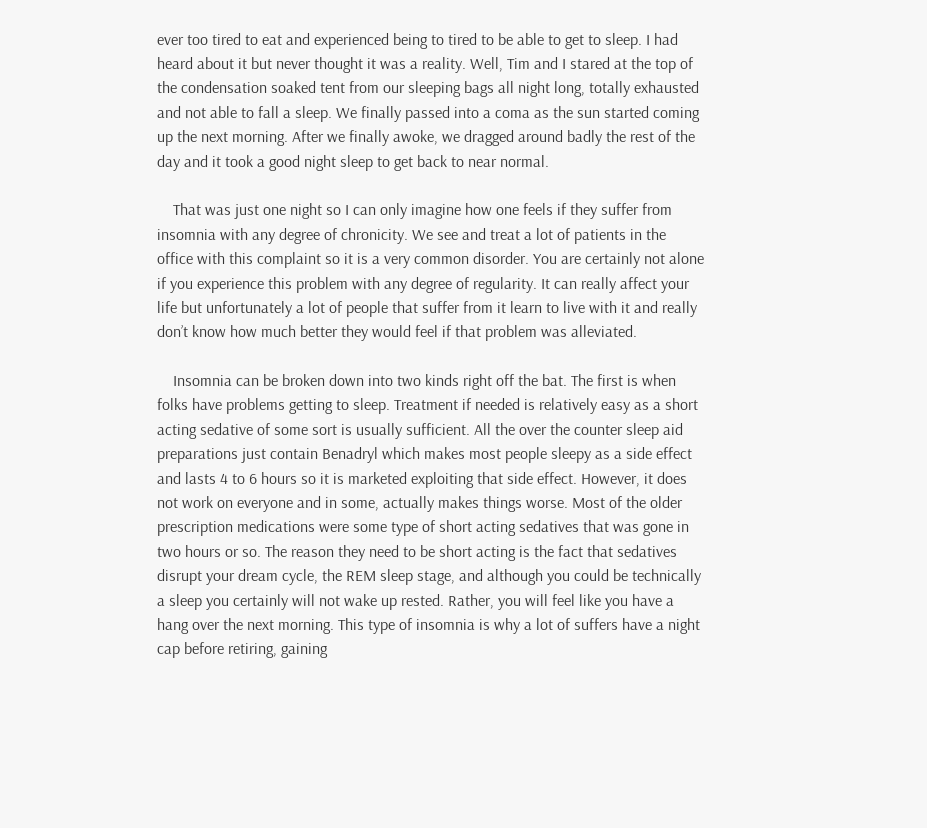ever too tired to eat and experienced being to tired to be able to get to sleep. I had heard about it but never thought it was a reality. Well, Tim and I stared at the top of the condensation soaked tent from our sleeping bags all night long, totally exhausted and not able to fall a sleep. We finally passed into a coma as the sun started coming up the next morning. After we finally awoke, we dragged around badly the rest of the day and it took a good night sleep to get back to near normal.

    That was just one night so I can only imagine how one feels if they suffer from insomnia with any degree of chronicity. We see and treat a lot of patients in the office with this complaint so it is a very common disorder. You are certainly not alone if you experience this problem with any degree of regularity. It can really affect your life but unfortunately a lot of people that suffer from it learn to live with it and really don’t know how much better they would feel if that problem was alleviated.

    Insomnia can be broken down into two kinds right off the bat. The first is when folks have problems getting to sleep. Treatment if needed is relatively easy as a short acting sedative of some sort is usually sufficient. All the over the counter sleep aid preparations just contain Benadryl which makes most people sleepy as a side effect and lasts 4 to 6 hours so it is marketed exploiting that side effect. However, it does not work on everyone and in some, actually makes things worse. Most of the older prescription medications were some type of short acting sedatives that was gone in two hours or so. The reason they need to be short acting is the fact that sedatives disrupt your dream cycle, the REM sleep stage, and although you could be technically a sleep you certainly will not wake up rested. Rather, you will feel like you have a hang over the next morning. This type of insomnia is why a lot of suffers have a night cap before retiring, gaining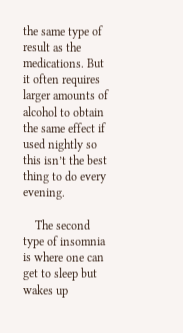the same type of result as the medications. But it often requires larger amounts of alcohol to obtain the same effect if used nightly so this isn’t the best thing to do every evening.

    The second type of insomnia is where one can get to sleep but wakes up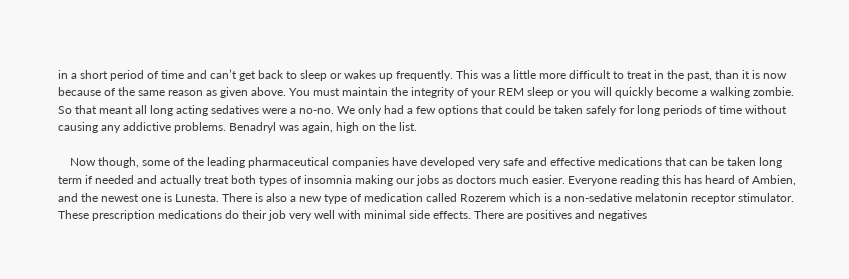in a short period of time and can’t get back to sleep or wakes up frequently. This was a little more difficult to treat in the past, than it is now because of the same reason as given above. You must maintain the integrity of your REM sleep or you will quickly become a walking zombie. So that meant all long acting sedatives were a no-no. We only had a few options that could be taken safely for long periods of time without causing any addictive problems. Benadryl was again, high on the list.

    Now though, some of the leading pharmaceutical companies have developed very safe and effective medications that can be taken long term if needed and actually treat both types of insomnia making our jobs as doctors much easier. Everyone reading this has heard of Ambien, and the newest one is Lunesta. There is also a new type of medication called Rozerem which is a non-sedative melatonin receptor stimulator. These prescription medications do their job very well with minimal side effects. There are positives and negatives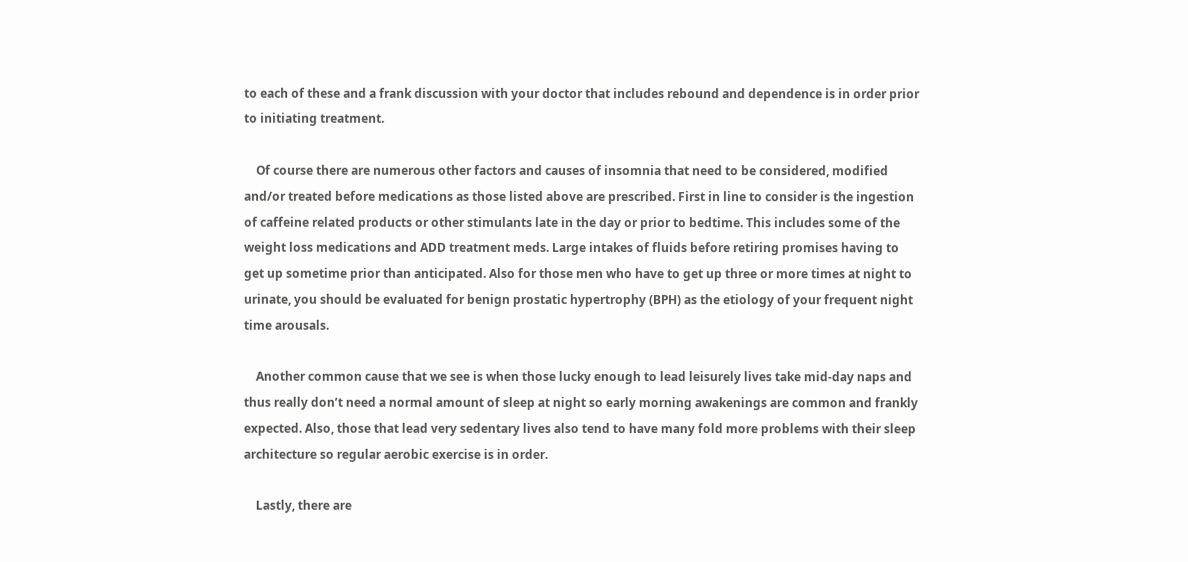to each of these and a frank discussion with your doctor that includes rebound and dependence is in order prior to initiating treatment.

    Of course there are numerous other factors and causes of insomnia that need to be considered, modified and/or treated before medications as those listed above are prescribed. First in line to consider is the ingestion of caffeine related products or other stimulants late in the day or prior to bedtime. This includes some of the weight loss medications and ADD treatment meds. Large intakes of fluids before retiring promises having to get up sometime prior than anticipated. Also for those men who have to get up three or more times at night to urinate, you should be evaluated for benign prostatic hypertrophy (BPH) as the etiology of your frequent night time arousals.

    Another common cause that we see is when those lucky enough to lead leisurely lives take mid-day naps and thus really don’t need a normal amount of sleep at night so early morning awakenings are common and frankly expected. Also, those that lead very sedentary lives also tend to have many fold more problems with their sleep architecture so regular aerobic exercise is in order.

    Lastly, there are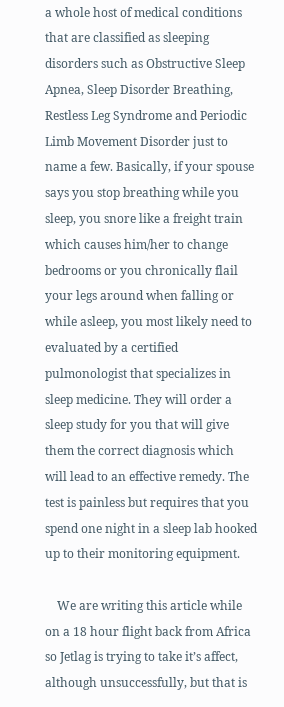a whole host of medical conditions that are classified as sleeping disorders such as Obstructive Sleep Apnea, Sleep Disorder Breathing, Restless Leg Syndrome and Periodic Limb Movement Disorder just to name a few. Basically, if your spouse says you stop breathing while you sleep, you snore like a freight train which causes him/her to change bedrooms or you chronically flail your legs around when falling or while asleep, you most likely need to evaluated by a certified pulmonologist that specializes in sleep medicine. They will order a sleep study for you that will give them the correct diagnosis which will lead to an effective remedy. The test is painless but requires that you spend one night in a sleep lab hooked up to their monitoring equipment.

    We are writing this article while on a 18 hour flight back from Africa so Jetlag is trying to take it’s affect, although unsuccessfully, but that is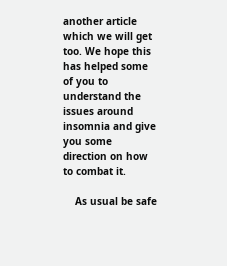another article which we will get too. We hope this has helped some of you to understand the issues around insomnia and give you some direction on how to combat it.

    As usual be safe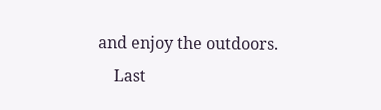and enjoy the outdoors.
    Last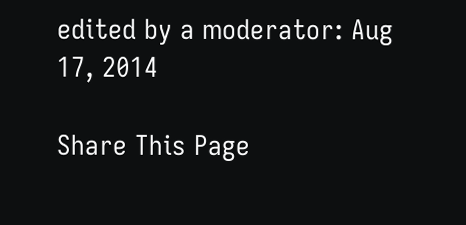edited by a moderator: Aug 17, 2014

Share This Page